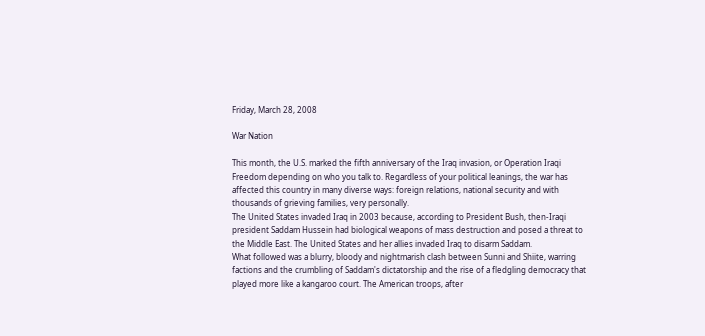Friday, March 28, 2008

War Nation

This month, the U.S. marked the fifth anniversary of the Iraq invasion, or Operation Iraqi Freedom depending on who you talk to. Regardless of your political leanings, the war has affected this country in many diverse ways: foreign relations, national security and with thousands of grieving families, very personally.
The United States invaded Iraq in 2003 because, according to President Bush, then-Iraqi president Saddam Hussein had biological weapons of mass destruction and posed a threat to the Middle East. The United States and her allies invaded Iraq to disarm Saddam.
What followed was a blurry, bloody and nightmarish clash between Sunni and Shiite, warring factions and the crumbling of Saddam's dictatorship and the rise of a fledgling democracy that played more like a kangaroo court. The American troops, after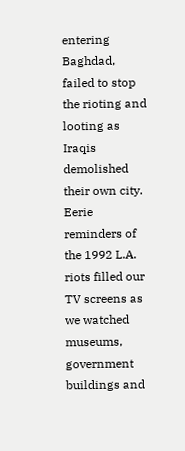entering Baghdad, failed to stop the rioting and looting as Iraqis demolished their own city. Eerie reminders of the 1992 L.A. riots filled our TV screens as we watched museums, government buildings and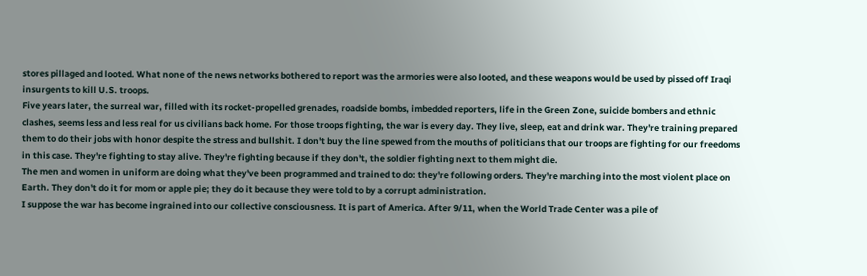stores pillaged and looted. What none of the news networks bothered to report was the armories were also looted, and these weapons would be used by pissed off Iraqi insurgents to kill U.S. troops.
Five years later, the surreal war, filled with its rocket-propelled grenades, roadside bombs, imbedded reporters, life in the Green Zone, suicide bombers and ethnic clashes, seems less and less real for us civilians back home. For those troops fighting, the war is every day. They live, sleep, eat and drink war. They're training prepared them to do their jobs with honor despite the stress and bullshit. I don't buy the line spewed from the mouths of politicians that our troops are fighting for our freedoms in this case. They're fighting to stay alive. They're fighting because if they don't, the soldier fighting next to them might die.
The men and women in uniform are doing what they've been programmed and trained to do: they're following orders. They're marching into the most violent place on Earth. They don't do it for mom or apple pie; they do it because they were told to by a corrupt administration.
I suppose the war has become ingrained into our collective consciousness. It is part of America. After 9/11, when the World Trade Center was a pile of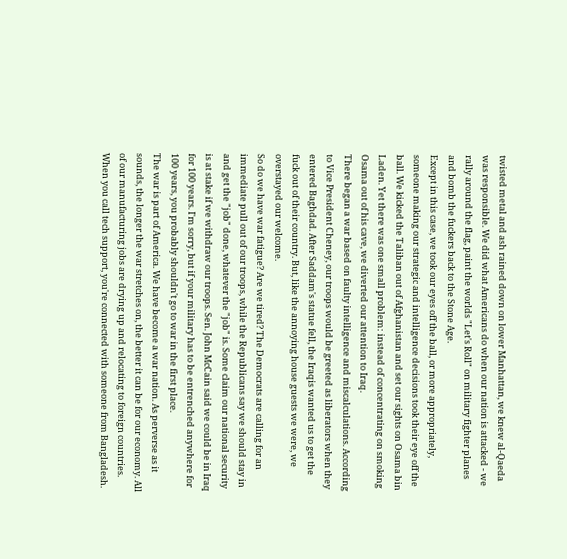twisted metal and ash rained down on lower Manhattan, we knew al-Qaeda was responsible. We did what Americans do when our nation is attacked - we rally around the flag, paint the worlds "Let's Roll" on military fighter planes and bomb the fuckers back to the Stone Age.
Except in this case, we took our eyes off the ball, or more appropriately, someone making our strategic and intelligence decisions took their eye off the ball. We kicked the Taliban out of Afghanistan and set our sights on Osama bin Laden. Yet there was one small problem: instead of concentrating on smoking Osama out of his cave, we diverted our attention to Iraq.
There began a war based on faulty intelligence and miscalculations. According to Vice President Cheney, our troops would be greeted as liberators when they entered Baghdad. After Saddam's statue fell, the Iraqis wanted us to get the fuck out of their country. But, like the annoying house guests we were, we overstayed our welcome.
So do we have war fatigue? Are we tired? The Democrats are calling for an immediate pull out of our troops, while the Republicans say we should stay in and get the "job" done, whatever the "job" is. Some claim our national security is at stake if we withdraw our troops. Sen. John McCain said we could be in Iraq for 100 years. I'm sorry, but if your military has to be entrenched anywhere for 100 years, you probably shouldn't go to war in the first place.
The war is part of America. We have become a war nation. As perverse as it sounds, the longer the war stretches on, the better it can be for our economy. All of our manufacturing jobs are drying up and relocating to foreign countries. When you call tech support, you're connected with someone from Bangladesh.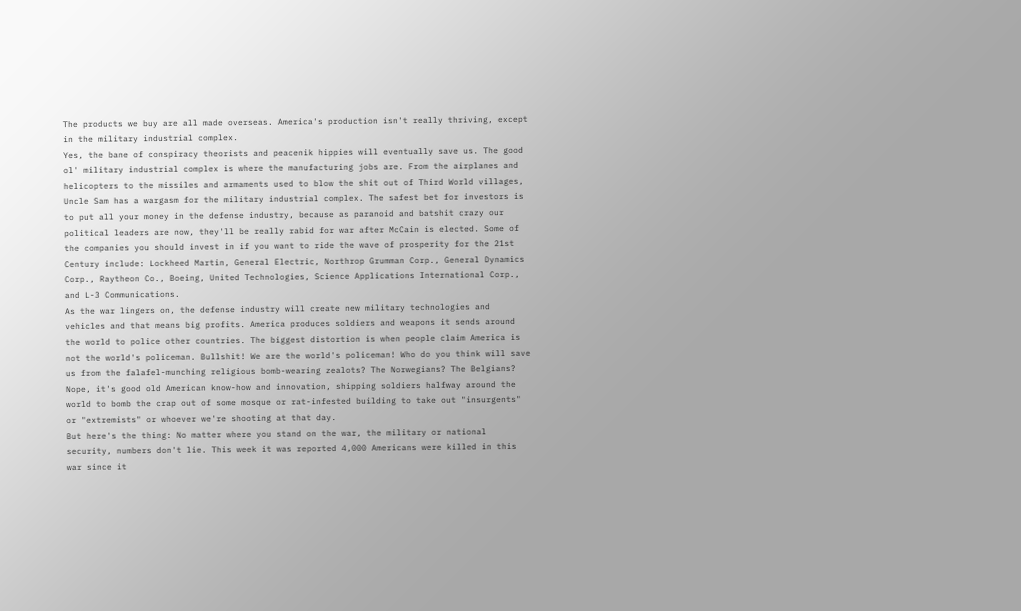The products we buy are all made overseas. America's production isn't really thriving, except in the military industrial complex.
Yes, the bane of conspiracy theorists and peacenik hippies will eventually save us. The good ol' military industrial complex is where the manufacturing jobs are. From the airplanes and helicopters to the missiles and armaments used to blow the shit out of Third World villages, Uncle Sam has a wargasm for the military industrial complex. The safest bet for investors is to put all your money in the defense industry, because as paranoid and batshit crazy our political leaders are now, they'll be really rabid for war after McCain is elected. Some of the companies you should invest in if you want to ride the wave of prosperity for the 21st Century include: Lockheed Martin, General Electric, Northrop Grumman Corp., General Dynamics Corp., Raytheon Co., Boeing, United Technologies, Science Applications International Corp., and L-3 Communications.
As the war lingers on, the defense industry will create new military technologies and vehicles and that means big profits. America produces soldiers and weapons it sends around the world to police other countries. The biggest distortion is when people claim America is not the world's policeman. Bullshit! We are the world's policeman! Who do you think will save us from the falafel-munching religious bomb-wearing zealots? The Norwegians? The Belgians?
Nope, it's good old American know-how and innovation, shipping soldiers halfway around the world to bomb the crap out of some mosque or rat-infested building to take out "insurgents" or "extremists" or whoever we're shooting at that day.
But here's the thing: No matter where you stand on the war, the military or national security, numbers don't lie. This week it was reported 4,000 Americans were killed in this war since it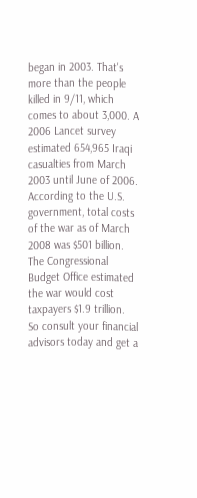began in 2003. That's more than the people killed in 9/11, which comes to about 3,000. A 2006 Lancet survey estimated 654,965 Iraqi casualties from March 2003 until June of 2006. According to the U.S. government, total costs of the war as of March 2008 was $501 billion. The Congressional Budget Office estimated the war would cost taxpayers $1.9 trillion.
So consult your financial advisors today and get a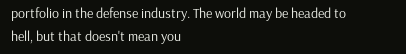portfolio in the defense industry. The world may be headed to hell, but that doesn't mean you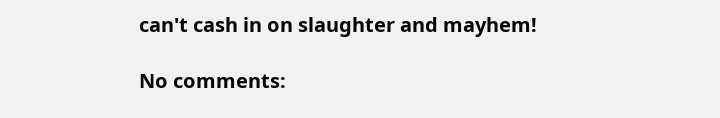can't cash in on slaughter and mayhem!

No comments: